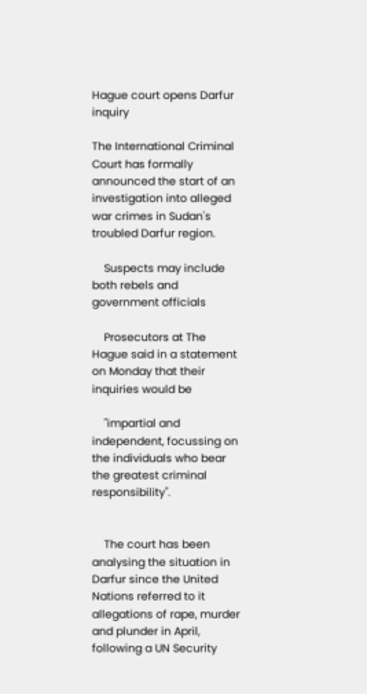Hague court opens Darfur inquiry

The International Criminal Court has formally announced the start of an investigation into alleged war crimes in Sudan's troubled Darfur region.

    Suspects may include both rebels and government officials

    Prosecutors at The Hague said in a statement on Monday that their inquiries would be

    "impartial and independent, focussing on the individuals who bear the greatest criminal responsibility".


    The court has been analysing the situation in Darfur since the United Nations referred to it allegations of rape, murder and plunder in April, following a UN Security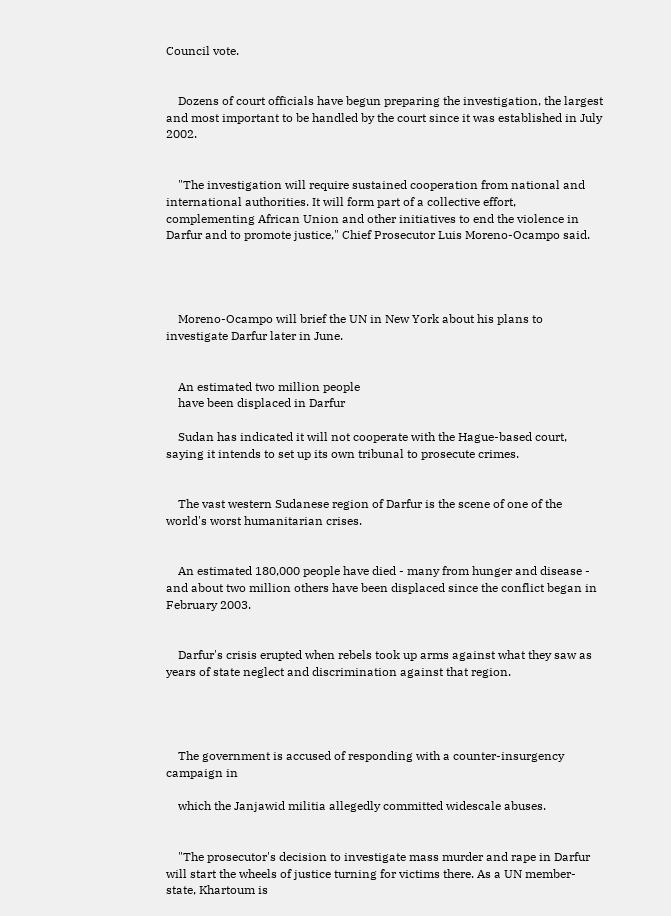Council vote.


    Dozens of court officials have begun preparing the investigation, the largest and most important to be handled by the court since it was established in July 2002.


    "The investigation will require sustained cooperation from national and international authorities. It will form part of a collective effort, complementing African Union and other initiatives to end the violence in Darfur and to promote justice," Chief Prosecutor Luis Moreno-Ocampo said.




    Moreno-Ocampo will brief the UN in New York about his plans to investigate Darfur later in June.


    An estimated two million people
    have been displaced in Darfur

    Sudan has indicated it will not cooperate with the Hague-based court, saying it intends to set up its own tribunal to prosecute crimes.


    The vast western Sudanese region of Darfur is the scene of one of the world's worst humanitarian crises.


    An estimated 180,000 people have died - many from hunger and disease - and about two million others have been displaced since the conflict began in February 2003.


    Darfur's crisis erupted when rebels took up arms against what they saw as years of state neglect and discrimination against that region.




    The government is accused of responding with a counter-insurgency campaign in

    which the Janjawid militia allegedly committed widescale abuses.


    "The prosecutor's decision to investigate mass murder and rape in Darfur will start the wheels of justice turning for victims there. As a UN member-state, Khartoum is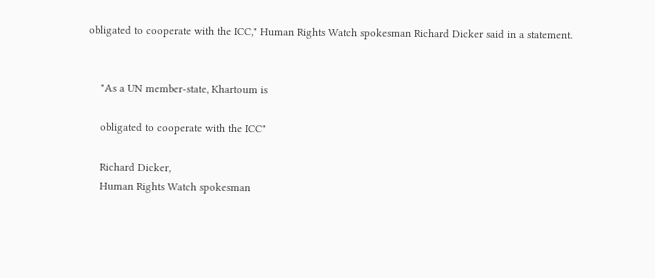obligated to cooperate with the ICC," Human Rights Watch spokesman Richard Dicker said in a statement.


    "As a UN member-state, Khartoum is

    obligated to cooperate with the ICC"

    Richard Dicker,
    Human Rights Watch spokesman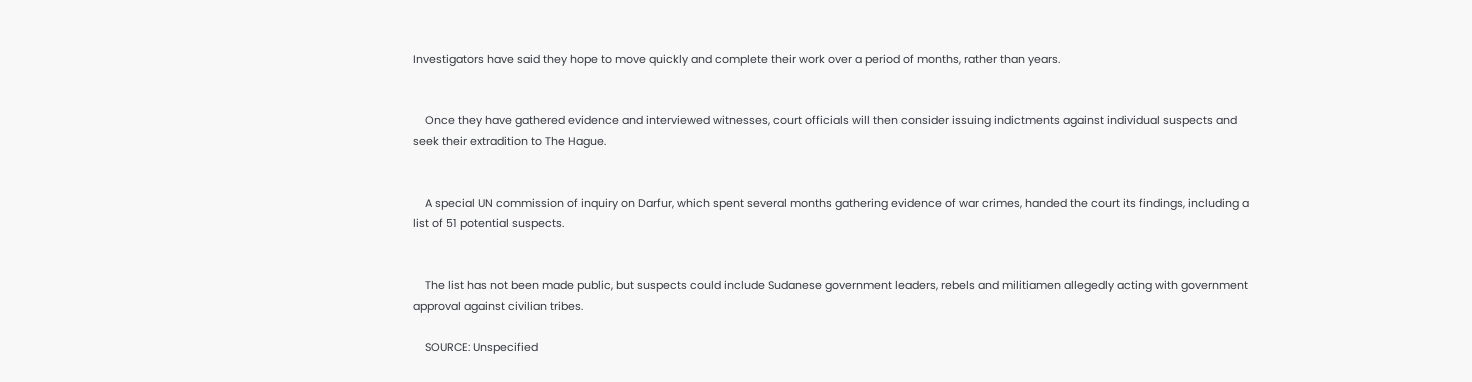Investigators have said they hope to move quickly and complete their work over a period of months, rather than years.


    Once they have gathered evidence and interviewed witnesses, court officials will then consider issuing indictments against individual suspects and seek their extradition to The Hague.


    A special UN commission of inquiry on Darfur, which spent several months gathering evidence of war crimes, handed the court its findings, including a list of 51 potential suspects.


    The list has not been made public, but suspects could include Sudanese government leaders, rebels and militiamen allegedly acting with government approval against civilian tribes.

    SOURCE: Unspecified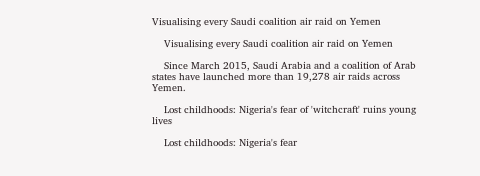Visualising every Saudi coalition air raid on Yemen

    Visualising every Saudi coalition air raid on Yemen

    Since March 2015, Saudi Arabia and a coalition of Arab states have launched more than 19,278 air raids across Yemen.

    Lost childhoods: Nigeria's fear of 'witchcraft' ruins young lives

    Lost childhoods: Nigeria's fear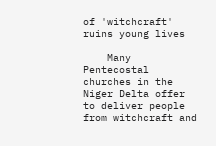of 'witchcraft' ruins young lives

    Many Pentecostal churches in the Niger Delta offer to deliver people from witchcraft and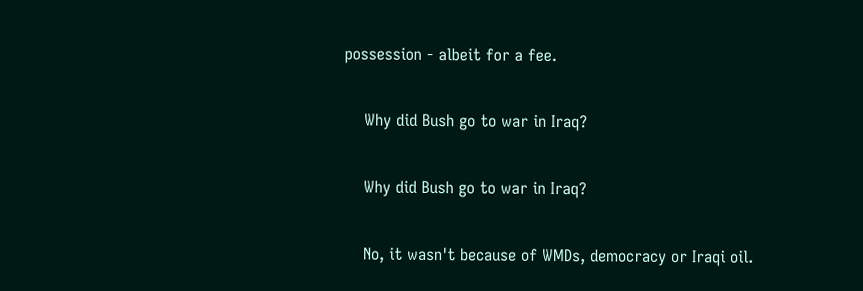possession - albeit for a fee.

    Why did Bush go to war in Iraq?

    Why did Bush go to war in Iraq?

    No, it wasn't because of WMDs, democracy or Iraqi oil.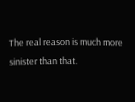The real reason is much more sinister than that.